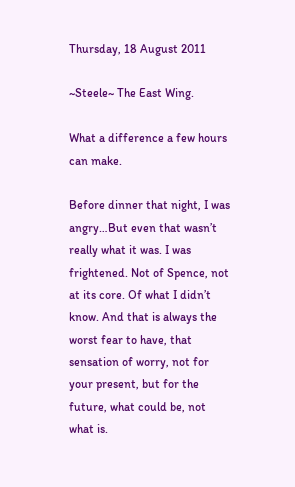Thursday, 18 August 2011

~Steele~ The East Wing.

What a difference a few hours can make.

Before dinner that night, I was angry…But even that wasn’t really what it was. I was frightened. Not of Spence, not at its core. Of what I didn’t know. And that is always the worst fear to have, that sensation of worry, not for your present, but for the future, what could be, not what is.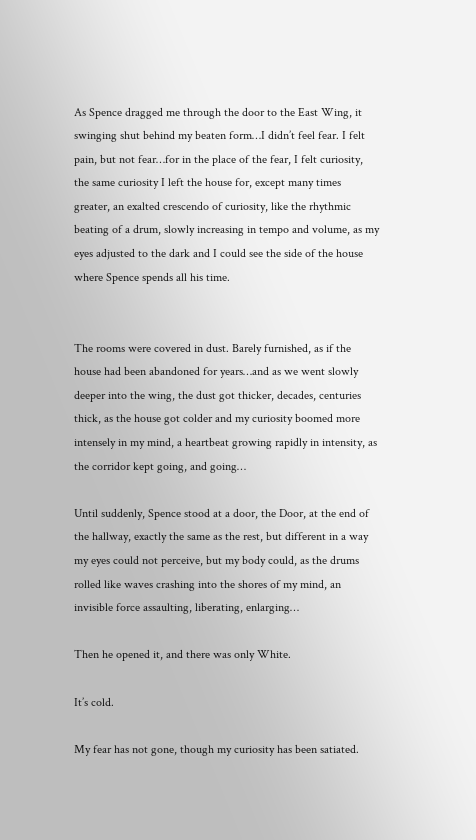As Spence dragged me through the door to the East Wing, it swinging shut behind my beaten form…I didn’t feel fear. I felt pain, but not fear…for in the place of the fear, I felt curiosity, the same curiosity I left the house for, except many times greater, an exalted crescendo of curiosity, like the rhythmic beating of a drum, slowly increasing in tempo and volume, as my eyes adjusted to the dark and I could see the side of the house where Spence spends all his time.


The rooms were covered in dust. Barely furnished, as if the house had been abandoned for years…and as we went slowly deeper into the wing, the dust got thicker, decades, centuries thick, as the house got colder and my curiosity boomed more intensely in my mind, a heartbeat growing rapidly in intensity, as the corridor kept going, and going…

Until suddenly, Spence stood at a door, the Door, at the end of the hallway, exactly the same as the rest, but different in a way my eyes could not perceive, but my body could, as the drums rolled like waves crashing into the shores of my mind, an invisible force assaulting, liberating, enlarging…

Then he opened it, and there was only White.

It’s cold.

My fear has not gone, though my curiosity has been satiated.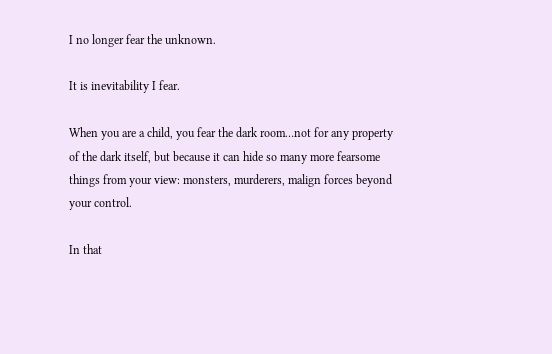I no longer fear the unknown.

It is inevitability I fear.

When you are a child, you fear the dark room…not for any property of the dark itself, but because it can hide so many more fearsome things from your view: monsters, murderers, malign forces beyond your control.

In that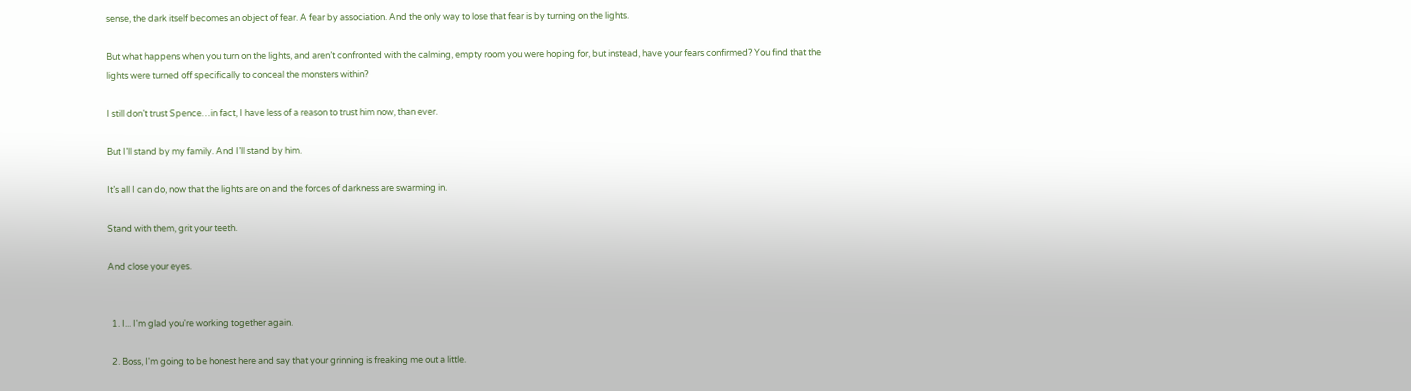sense, the dark itself becomes an object of fear. A fear by association. And the only way to lose that fear is by turning on the lights.

But what happens when you turn on the lights, and aren’t confronted with the calming, empty room you were hoping for, but instead, have your fears confirmed? You find that the lights were turned off specifically to conceal the monsters within?

I still don’t trust Spence…in fact, I have less of a reason to trust him now, than ever.

But I’ll stand by my family. And I’ll stand by him.

It’s all I can do, now that the lights are on and the forces of darkness are swarming in.

Stand with them, grit your teeth.

And close your eyes.


  1. I... I'm glad you're working together again.

  2. Boss, I'm going to be honest here and say that your grinning is freaking me out a little.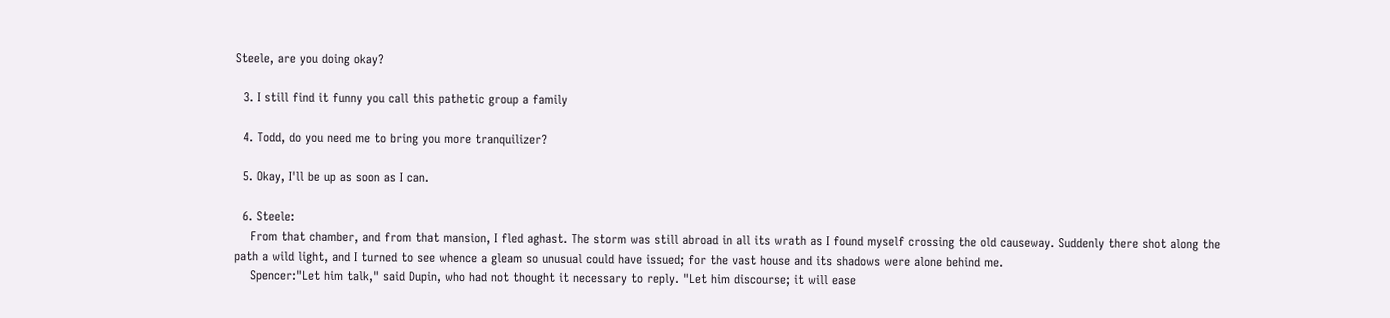Steele, are you doing okay?

  3. I still find it funny you call this pathetic group a family

  4. Todd, do you need me to bring you more tranquilizer?

  5. Okay, I'll be up as soon as I can.

  6. Steele:
    From that chamber, and from that mansion, I fled aghast. The storm was still abroad in all its wrath as I found myself crossing the old causeway. Suddenly there shot along the path a wild light, and I turned to see whence a gleam so unusual could have issued; for the vast house and its shadows were alone behind me.
    Spencer:"Let him talk," said Dupin, who had not thought it necessary to reply. "Let him discourse; it will ease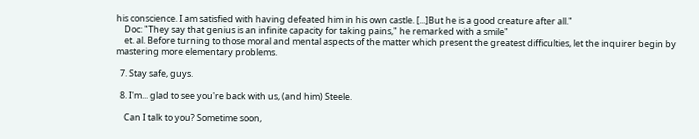his conscience. I am satisfied with having defeated him in his own castle. [...]But he is a good creature after all."
    Doc: "They say that genius is an infinite capacity for taking pains," he remarked with a smile"
    et. al. Before turning to those moral and mental aspects of the matter which present the greatest difficulties, let the inquirer begin by mastering more elementary problems.

  7. Stay safe, guys.

  8. I'm... glad to see you're back with us, (and him) Steele.

    Can I talk to you? Sometime soon,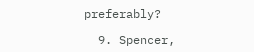preferably?

  9. Spencer,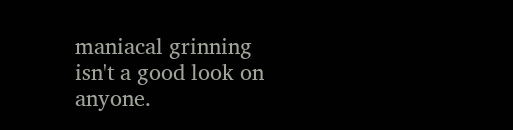maniacal grinning isn't a good look on anyone.